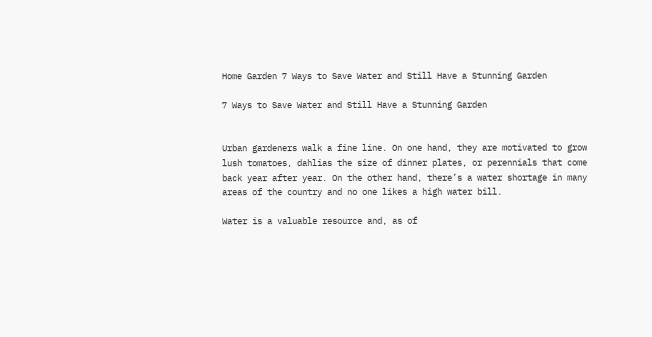Home Garden 7 Ways to Save Water and Still Have a Stunning Garden

7 Ways to Save Water and Still Have a Stunning Garden


Urban gardeners walk a fine line. On one hand, they are motivated to grow lush tomatoes, dahlias the size of dinner plates, or perennials that come back year after year. On the other hand, there’s a water shortage in many areas of the country and no one likes a high water bill.

Water is a valuable resource and, as of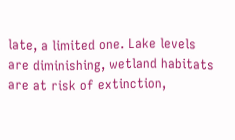late, a limited one. Lake levels are diminishing, wetland habitats are at risk of extinction,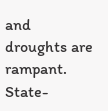and droughts are rampant. State-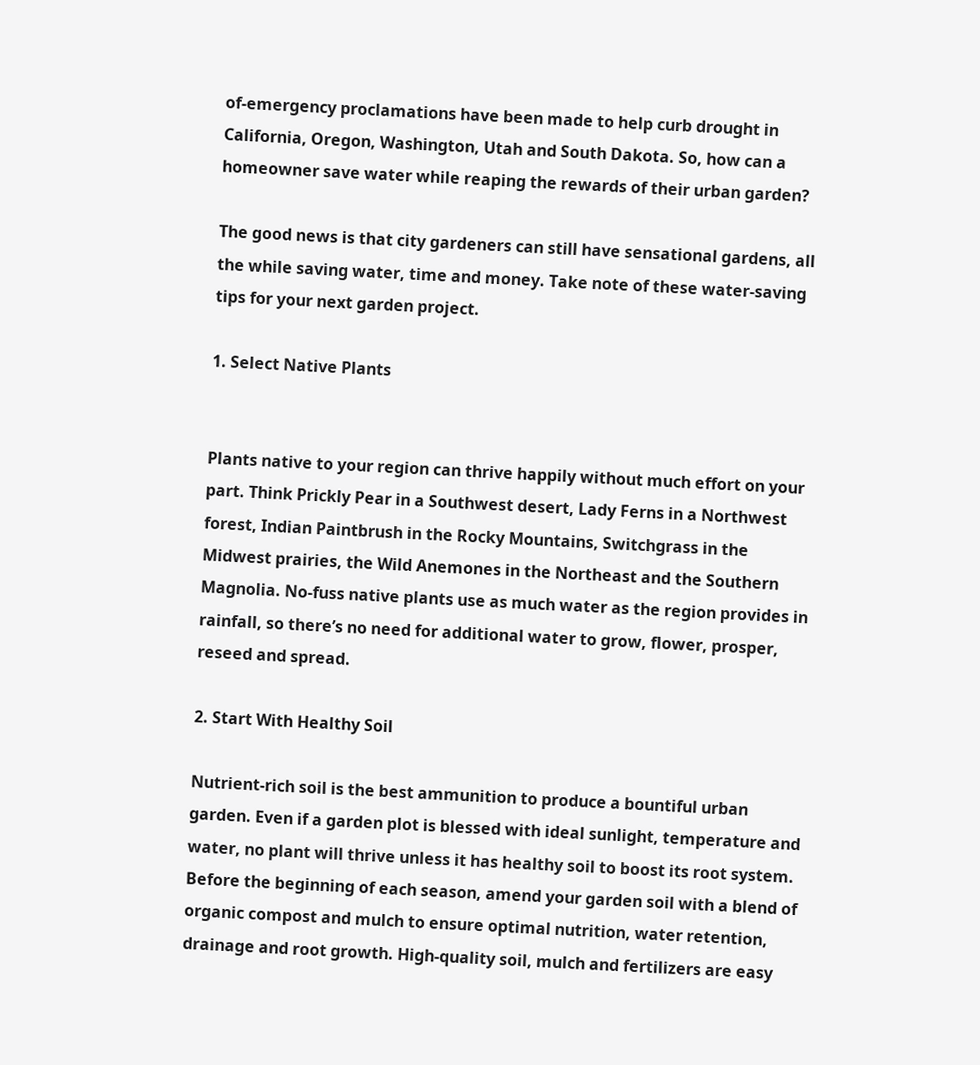of-emergency proclamations have been made to help curb drought in California, Oregon, Washington, Utah and South Dakota. So, how can a homeowner save water while reaping the rewards of their urban garden?

The good news is that city gardeners can still have sensational gardens, all the while saving water, time and money. Take note of these water-saving tips for your next garden project.

1. Select Native Plants


Plants native to your region can thrive happily without much effort on your part. Think Prickly Pear in a Southwest desert, Lady Ferns in a Northwest forest, Indian Paintbrush in the Rocky Mountains, Switchgrass in the Midwest prairies, the Wild Anemones in the Northeast and the Southern Magnolia. No-fuss native plants use as much water as the region provides in rainfall, so there’s no need for additional water to grow, flower, prosper, reseed and spread.

2. Start With Healthy Soil

Nutrient-rich soil is the best ammunition to produce a bountiful urban garden. Even if a garden plot is blessed with ideal sunlight, temperature and water, no plant will thrive unless it has healthy soil to boost its root system. Before the beginning of each season, amend your garden soil with a blend of organic compost and mulch to ensure optimal nutrition, water retention, drainage and root growth. High-quality soil, mulch and fertilizers are easy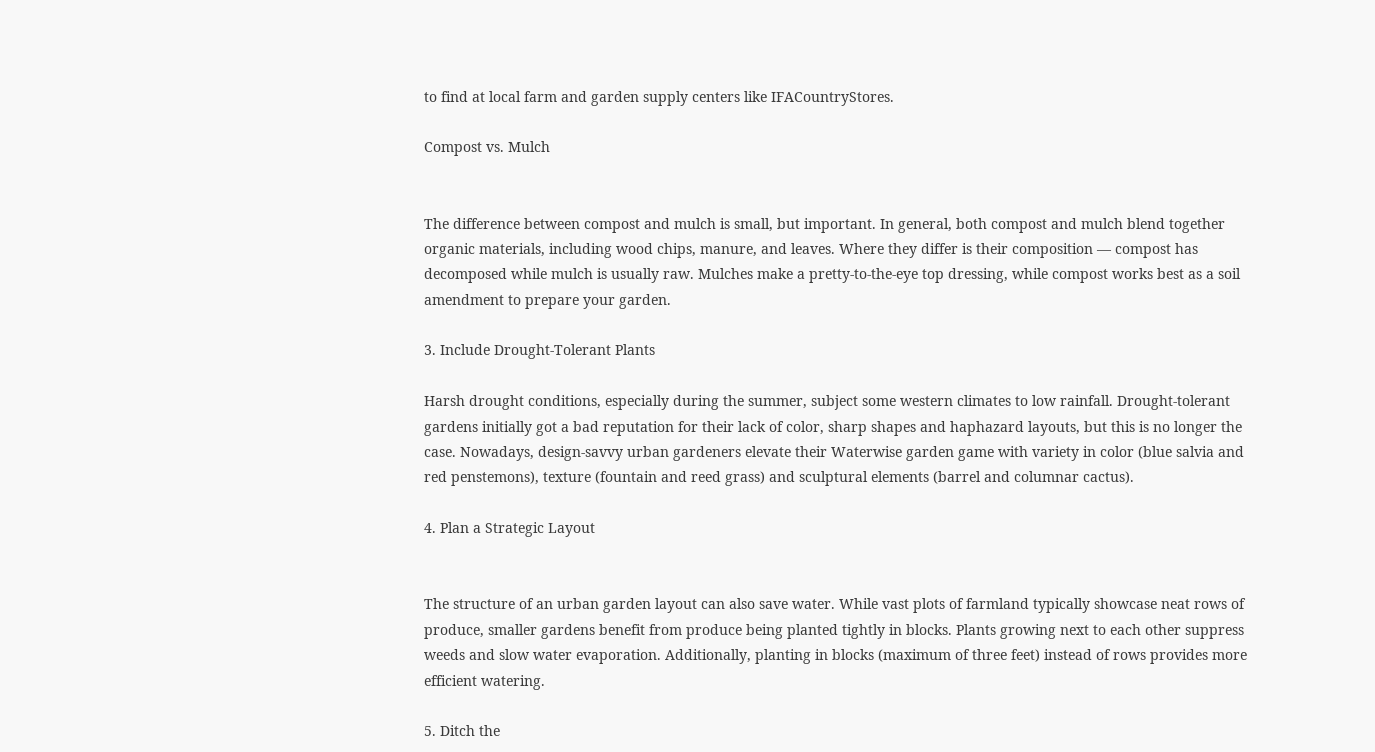to find at local farm and garden supply centers like IFACountryStores.

Compost vs. Mulch


The difference between compost and mulch is small, but important. In general, both compost and mulch blend together organic materials, including wood chips, manure, and leaves. Where they differ is their composition — compost has decomposed while mulch is usually raw. Mulches make a pretty-to-the-eye top dressing, while compost works best as a soil amendment to prepare your garden.

3. Include Drought-Tolerant Plants

Harsh drought conditions, especially during the summer, subject some western climates to low rainfall. Drought-tolerant gardens initially got a bad reputation for their lack of color, sharp shapes and haphazard layouts, but this is no longer the case. Nowadays, design-savvy urban gardeners elevate their Waterwise garden game with variety in color (blue salvia and red penstemons), texture (fountain and reed grass) and sculptural elements (barrel and columnar cactus).

4. Plan a Strategic Layout


The structure of an urban garden layout can also save water. While vast plots of farmland typically showcase neat rows of produce, smaller gardens benefit from produce being planted tightly in blocks. Plants growing next to each other suppress weeds and slow water evaporation. Additionally, planting in blocks (maximum of three feet) instead of rows provides more efficient watering.

5. Ditch the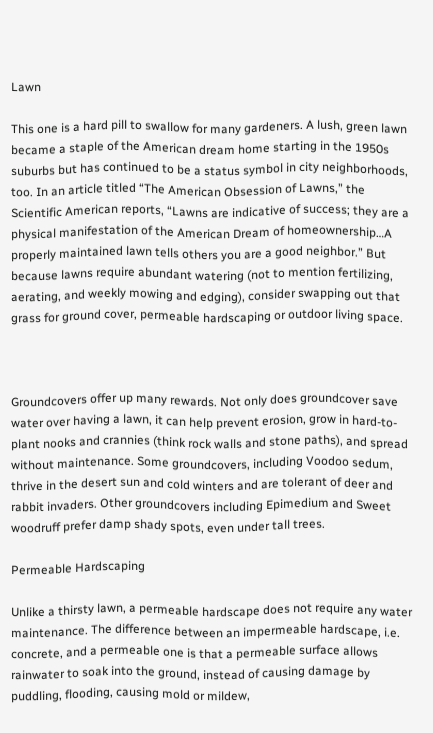Lawn

This one is a hard pill to swallow for many gardeners. A lush, green lawn became a staple of the American dream home starting in the 1950s suburbs but has continued to be a status symbol in city neighborhoods, too. In an article titled “The American Obsession of Lawns,” the Scientific American reports, “Lawns are indicative of success; they are a physical manifestation of the American Dream of homeownership…A properly maintained lawn tells others you are a good neighbor.” But because lawns require abundant watering (not to mention fertilizing, aerating, and weekly mowing and edging), consider swapping out that grass for ground cover, permeable hardscaping or outdoor living space.



Groundcovers offer up many rewards. Not only does groundcover save water over having a lawn, it can help prevent erosion, grow in hard-to-plant nooks and crannies (think rock walls and stone paths), and spread without maintenance. Some groundcovers, including Voodoo sedum, thrive in the desert sun and cold winters and are tolerant of deer and rabbit invaders. Other groundcovers including Epimedium and Sweet woodruff prefer damp shady spots, even under tall trees.

Permeable Hardscaping

Unlike a thirsty lawn, a permeable hardscape does not require any water maintenance. The difference between an impermeable hardscape, i.e. concrete, and a permeable one is that a permeable surface allows rainwater to soak into the ground, instead of causing damage by puddling, flooding, causing mold or mildew,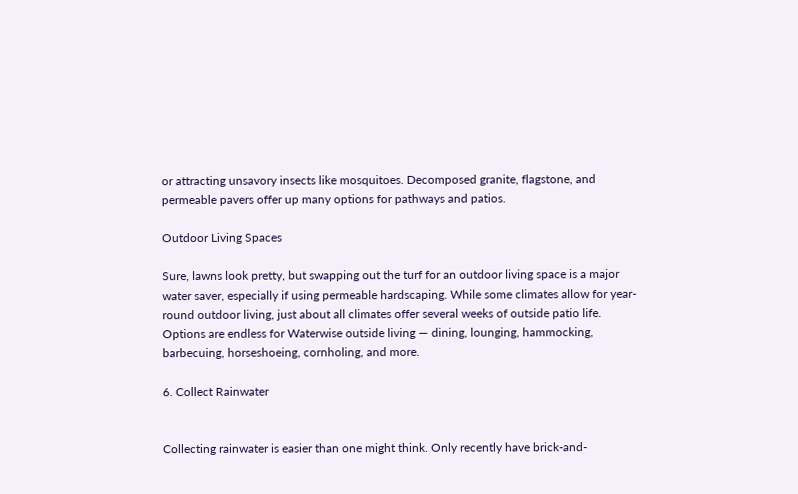or attracting unsavory insects like mosquitoes. Decomposed granite, flagstone, and permeable pavers offer up many options for pathways and patios.

Outdoor Living Spaces

Sure, lawns look pretty, but swapping out the turf for an outdoor living space is a major water saver, especially if using permeable hardscaping. While some climates allow for year-round outdoor living, just about all climates offer several weeks of outside patio life. Options are endless for Waterwise outside living — dining, lounging, hammocking, barbecuing, horseshoeing, cornholing, and more.

6. Collect Rainwater


Collecting rainwater is easier than one might think. Only recently have brick-and-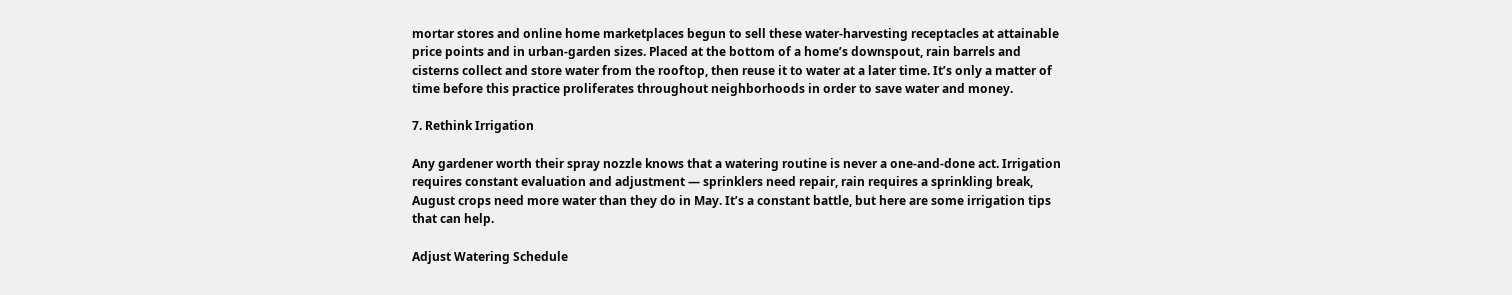mortar stores and online home marketplaces begun to sell these water-harvesting receptacles at attainable price points and in urban-garden sizes. Placed at the bottom of a home’s downspout, rain barrels and cisterns collect and store water from the rooftop, then reuse it to water at a later time. It’s only a matter of time before this practice proliferates throughout neighborhoods in order to save water and money.

7. Rethink Irrigation

Any gardener worth their spray nozzle knows that a watering routine is never a one-and-done act. Irrigation requires constant evaluation and adjustment — sprinklers need repair, rain requires a sprinkling break, August crops need more water than they do in May. It’s a constant battle, but here are some irrigation tips that can help.

Adjust Watering Schedule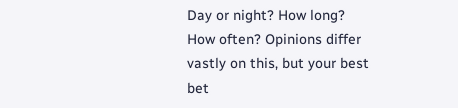Day or night? How long? How often? Opinions differ vastly on this, but your best bet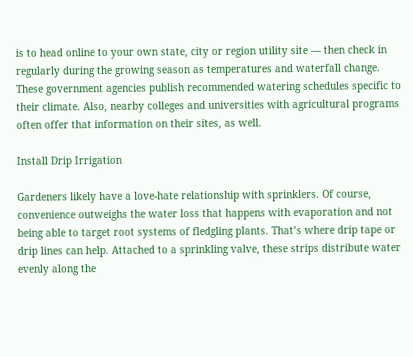is to head online to your own state, city or region utility site — then check in regularly during the growing season as temperatures and waterfall change. These government agencies publish recommended watering schedules specific to their climate. Also, nearby colleges and universities with agricultural programs often offer that information on their sites, as well.

Install Drip Irrigation

Gardeners likely have a love-hate relationship with sprinklers. Of course, convenience outweighs the water loss that happens with evaporation and not being able to target root systems of fledgling plants. That’s where drip tape or drip lines can help. Attached to a sprinkling valve, these strips distribute water evenly along the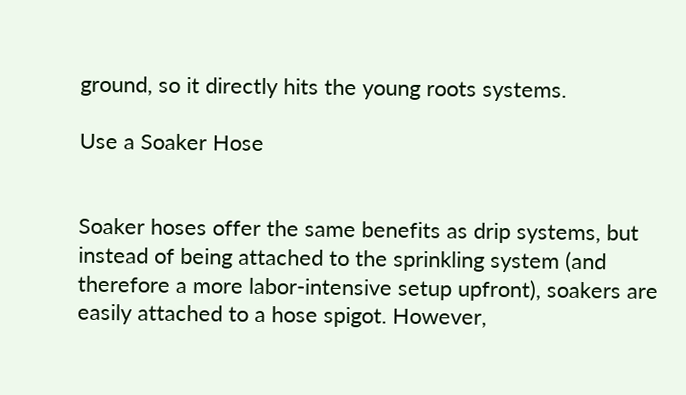ground, so it directly hits the young roots systems.

Use a Soaker Hose


Soaker hoses offer the same benefits as drip systems, but instead of being attached to the sprinkling system (and therefore a more labor-intensive setup upfront), soakers are easily attached to a hose spigot. However,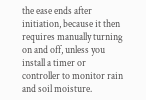the ease ends after initiation, because it then requires manually turning on and off, unless you install a timer or controller to monitor rain and soil moisture.